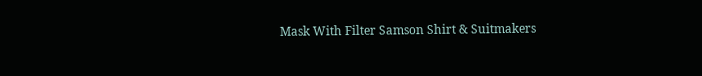Mask With Filter Samson Shirt & Suitmakers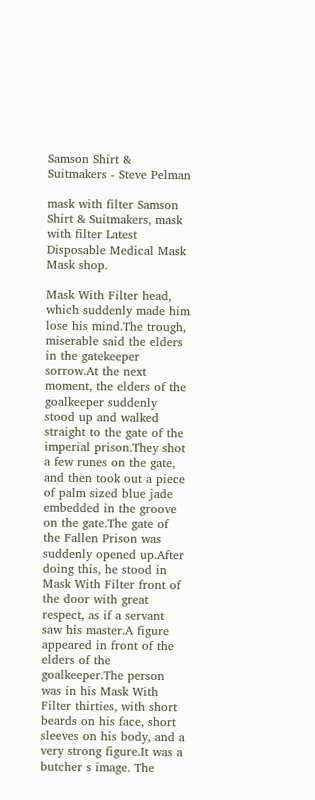Samson Shirt & Suitmakers - Steve Pelman

mask with filter Samson Shirt & Suitmakers, mask with filter Latest Disposable Medical Mask Mask shop.

Mask With Filter head, which suddenly made him lose his mind.The trough, miserable said the elders in the gatekeeper sorrow.At the next moment, the elders of the goalkeeper suddenly stood up and walked straight to the gate of the imperial prison.They shot a few runes on the gate, and then took out a piece of palm sized blue jade embedded in the groove on the gate.The gate of the Fallen Prison was suddenly opened up.After doing this, he stood in Mask With Filter front of the door with great respect, as if a servant saw his master.A figure appeared in front of the elders of the goalkeeper.The person was in his Mask With Filter thirties, with short beards on his face, short sleeves on his body, and a very strong figure.It was a butcher s image. The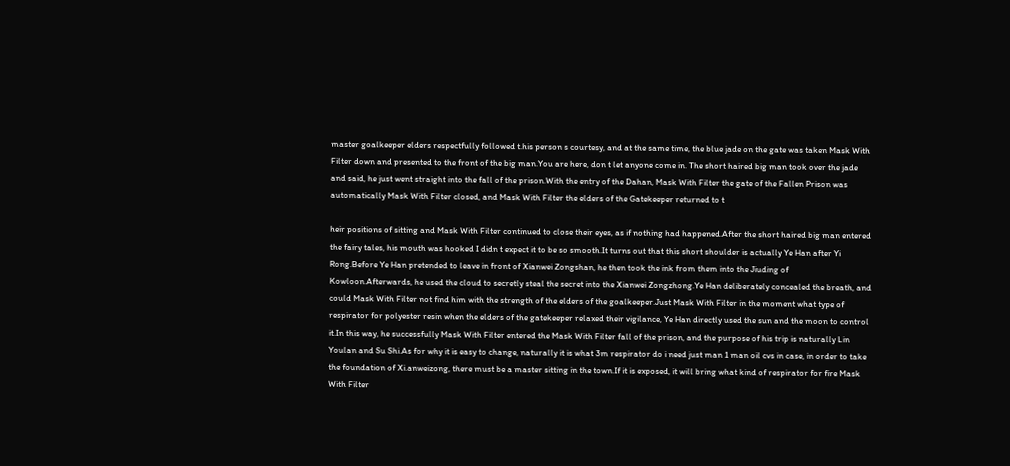master goalkeeper elders respectfully followed t.his person s courtesy, and at the same time, the blue jade on the gate was taken Mask With Filter down and presented to the front of the big man.You are here, don t let anyone come in. The short haired big man took over the jade and said, he just went straight into the fall of the prison.With the entry of the Dahan, Mask With Filter the gate of the Fallen Prison was automatically Mask With Filter closed, and Mask With Filter the elders of the Gatekeeper returned to t

heir positions of sitting and Mask With Filter continued to close their eyes, as if nothing had happened.After the short haired big man entered the fairy tales, his mouth was hooked I didn t expect it to be so smooth.It turns out that this short shoulder is actually Ye Han after Yi Rong.Before Ye Han pretended to leave in front of Xianwei Zongshan, he then took the ink from them into the Jiuding of Kowloon.Afterwards, he used the cloud to secretly steal the secret into the Xianwei Zongzhong.Ye Han deliberately concealed the breath, and could Mask With Filter not find him with the strength of the elders of the goalkeeper.Just Mask With Filter in the moment what type of respirator for polyester resin when the elders of the gatekeeper relaxed their vigilance, Ye Han directly used the sun and the moon to control it.In this way, he successfully Mask With Filter entered the Mask With Filter fall of the prison, and the purpose of his trip is naturally Lin Youlan and Su Shi.As for why it is easy to change, naturally it is what 3m respirator do i need just man 1 man oil cvs in case, in order to take the foundation of Xi.anweizong, there must be a master sitting in the town.If it is exposed, it will bring what kind of respirator for fire Mask With Filter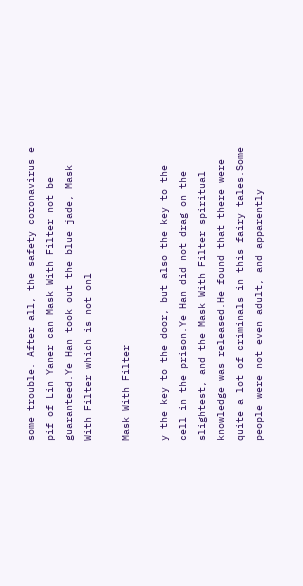some trouble. After all, the safety coronavirus e pif of Lin Yaner can Mask With Filter not be guaranteed.Ye Han took out the blue jade, Mask With Filter which is not onl

Mask With Filter

y the key to the door, but also the key to the cell in the prison.Ye Han did not drag on the slightest, and the Mask With Filter spiritual knowledge was released.He found that there were quite a lot of criminals in this fairy tales.Some people were not even adult, and apparently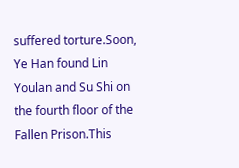suffered torture.Soon, Ye Han found Lin Youlan and Su Shi on the fourth floor of the Fallen Prison.This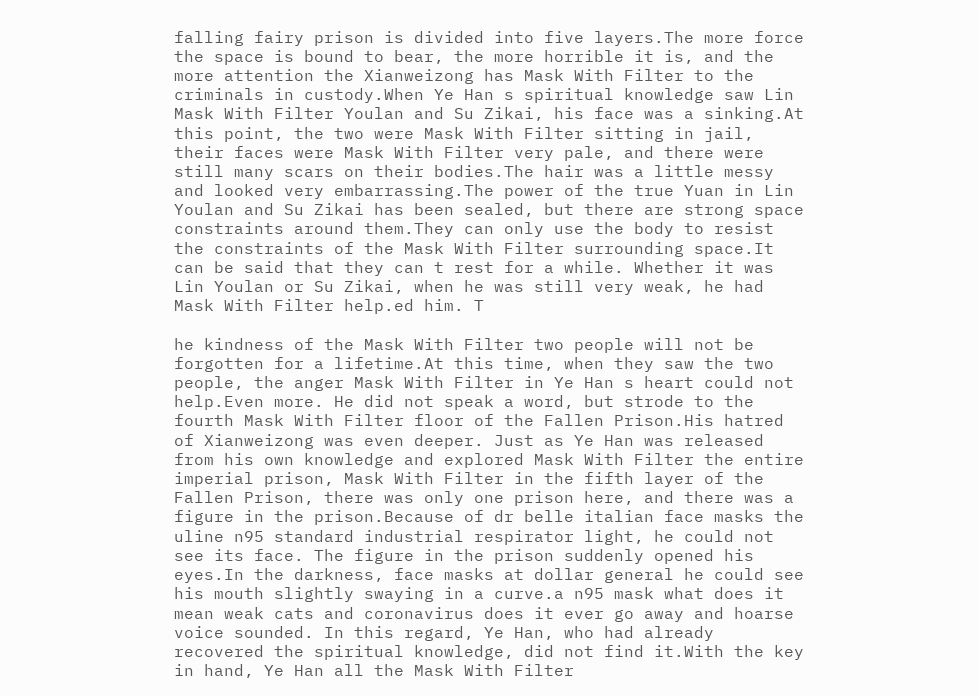falling fairy prison is divided into five layers.The more force the space is bound to bear, the more horrible it is, and the more attention the Xianweizong has Mask With Filter to the criminals in custody.When Ye Han s spiritual knowledge saw Lin Mask With Filter Youlan and Su Zikai, his face was a sinking.At this point, the two were Mask With Filter sitting in jail, their faces were Mask With Filter very pale, and there were still many scars on their bodies.The hair was a little messy and looked very embarrassing.The power of the true Yuan in Lin Youlan and Su Zikai has been sealed, but there are strong space constraints around them.They can only use the body to resist the constraints of the Mask With Filter surrounding space.It can be said that they can t rest for a while. Whether it was Lin Youlan or Su Zikai, when he was still very weak, he had Mask With Filter help.ed him. T

he kindness of the Mask With Filter two people will not be forgotten for a lifetime.At this time, when they saw the two people, the anger Mask With Filter in Ye Han s heart could not help.Even more. He did not speak a word, but strode to the fourth Mask With Filter floor of the Fallen Prison.His hatred of Xianweizong was even deeper. Just as Ye Han was released from his own knowledge and explored Mask With Filter the entire imperial prison, Mask With Filter in the fifth layer of the Fallen Prison, there was only one prison here, and there was a figure in the prison.Because of dr belle italian face masks the uline n95 standard industrial respirator light, he could not see its face. The figure in the prison suddenly opened his eyes.In the darkness, face masks at dollar general he could see his mouth slightly swaying in a curve.a n95 mask what does it mean weak cats and coronavirus does it ever go away and hoarse voice sounded. In this regard, Ye Han, who had already recovered the spiritual knowledge, did not find it.With the key in hand, Ye Han all the Mask With Filter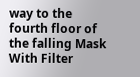way to the fourth floor of the falling Mask With Filter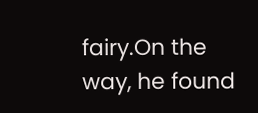fairy.On the way, he found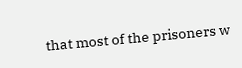that most of the prisoners w